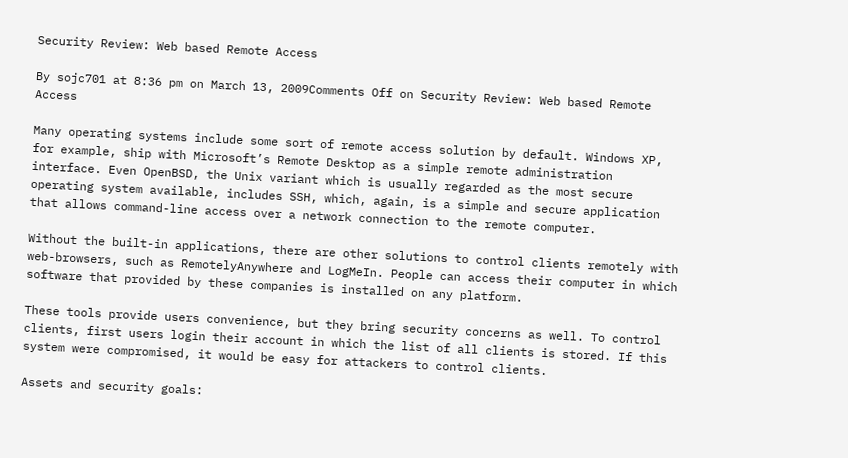Security Review: Web based Remote Access

By sojc701 at 8:36 pm on March 13, 2009Comments Off on Security Review: Web based Remote Access

Many operating systems include some sort of remote access solution by default. Windows XP, for example, ship with Microsoft’s Remote Desktop as a simple remote administration interface. Even OpenBSD, the Unix variant which is usually regarded as the most secure operating system available, includes SSH, which, again, is a simple and secure application that allows command-line access over a network connection to the remote computer.

Without the built-in applications, there are other solutions to control clients remotely with web-browsers, such as RemotelyAnywhere and LogMeIn. People can access their computer in which software that provided by these companies is installed on any platform.

These tools provide users convenience, but they bring security concerns as well. To control clients, first users login their account in which the list of all clients is stored. If this system were compromised, it would be easy for attackers to control clients.

Assets and security goals: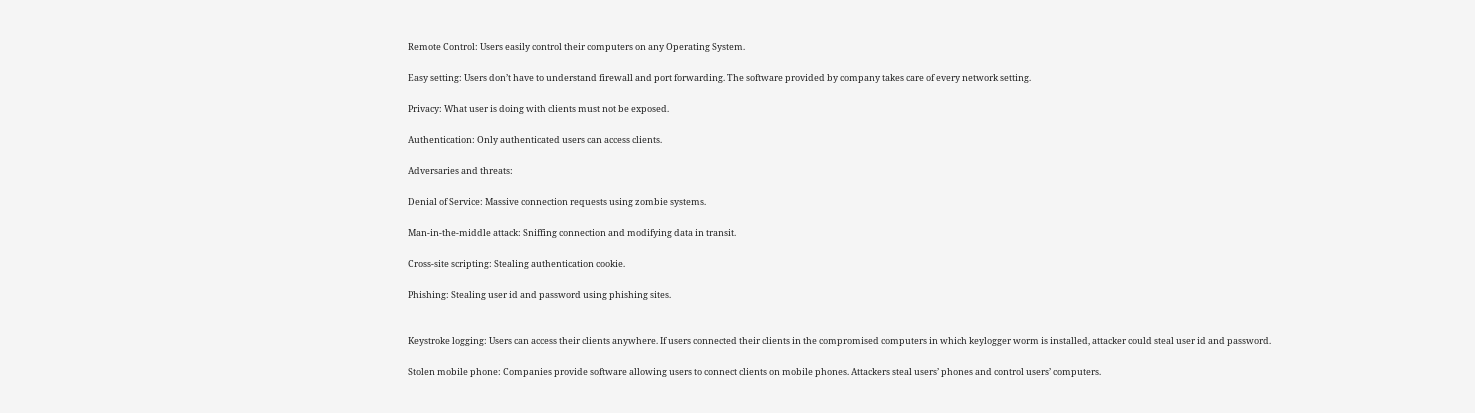Remote Control: Users easily control their computers on any Operating System.

Easy setting: Users don’t have to understand firewall and port forwarding. The software provided by company takes care of every network setting.

Privacy: What user is doing with clients must not be exposed.

Authentication: Only authenticated users can access clients.

Adversaries and threats:

Denial of Service: Massive connection requests using zombie systems.

Man-in-the-middle attack: Sniffing connection and modifying data in transit.

Cross-site scripting: Stealing authentication cookie.

Phishing: Stealing user id and password using phishing sites.


Keystroke logging: Users can access their clients anywhere. If users connected their clients in the compromised computers in which keylogger worm is installed, attacker could steal user id and password.

Stolen mobile phone: Companies provide software allowing users to connect clients on mobile phones. Attackers steal users’ phones and control users’ computers.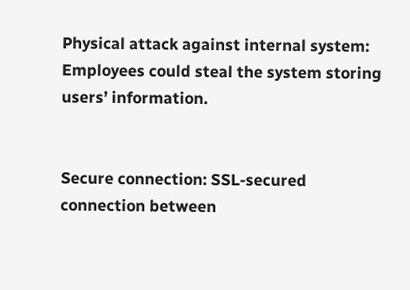Physical attack against internal system: Employees could steal the system storing users’ information.


Secure connection: SSL-secured connection between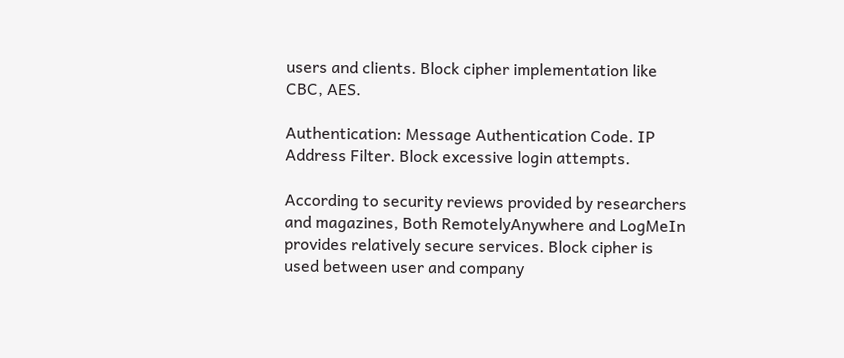users and clients. Block cipher implementation like CBC, AES.

Authentication: Message Authentication Code. IP Address Filter. Block excessive login attempts.

According to security reviews provided by researchers and magazines, Both RemotelyAnywhere and LogMeIn provides relatively secure services. Block cipher is used between user and company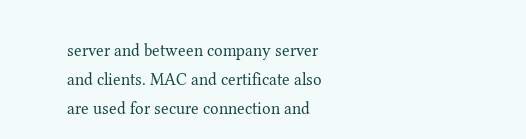server and between company server and clients. MAC and certificate also are used for secure connection and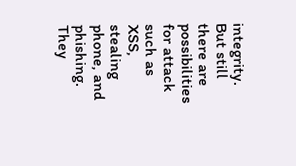integrity. But still there are possibilities for attack such as XSS, stealing phone, and phishing. They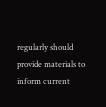regularly should provide materials to inform current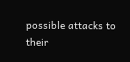possible attacks to their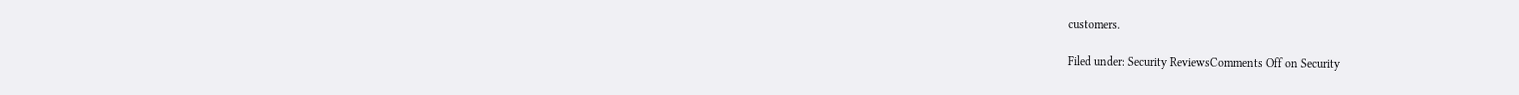customers.

Filed under: Security ReviewsComments Off on Security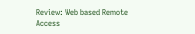Review: Web based Remote Access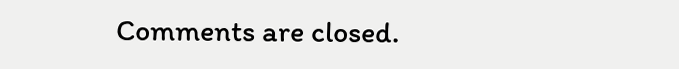Comments are closed.